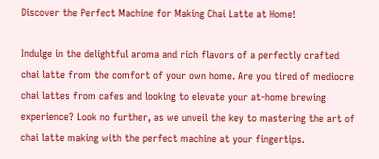Discover the Perfect Machine for Making Chai Latte at Home!

Indulge in the delightful aroma and rich flavors of a perfectly crafted chai latte from the comfort of your own home. Are you tired of mediocre chai lattes from cafes and looking to elevate your at-home brewing experience? Look no further, as we unveil the key to mastering the art of chai latte making with the perfect machine at your fingertips.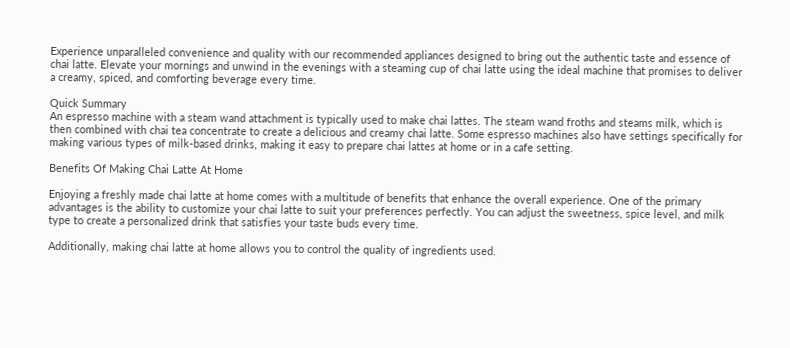Experience unparalleled convenience and quality with our recommended appliances designed to bring out the authentic taste and essence of chai latte. Elevate your mornings and unwind in the evenings with a steaming cup of chai latte using the ideal machine that promises to deliver a creamy, spiced, and comforting beverage every time.

Quick Summary
An espresso machine with a steam wand attachment is typically used to make chai lattes. The steam wand froths and steams milk, which is then combined with chai tea concentrate to create a delicious and creamy chai latte. Some espresso machines also have settings specifically for making various types of milk-based drinks, making it easy to prepare chai lattes at home or in a cafe setting.

Benefits Of Making Chai Latte At Home

Enjoying a freshly made chai latte at home comes with a multitude of benefits that enhance the overall experience. One of the primary advantages is the ability to customize your chai latte to suit your preferences perfectly. You can adjust the sweetness, spice level, and milk type to create a personalized drink that satisfies your taste buds every time.

Additionally, making chai latte at home allows you to control the quality of ingredients used.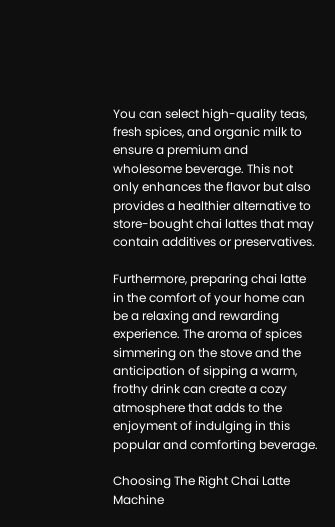You can select high-quality teas, fresh spices, and organic milk to ensure a premium and wholesome beverage. This not only enhances the flavor but also provides a healthier alternative to store-bought chai lattes that may contain additives or preservatives.

Furthermore, preparing chai latte in the comfort of your home can be a relaxing and rewarding experience. The aroma of spices simmering on the stove and the anticipation of sipping a warm, frothy drink can create a cozy atmosphere that adds to the enjoyment of indulging in this popular and comforting beverage.

Choosing The Right Chai Latte Machine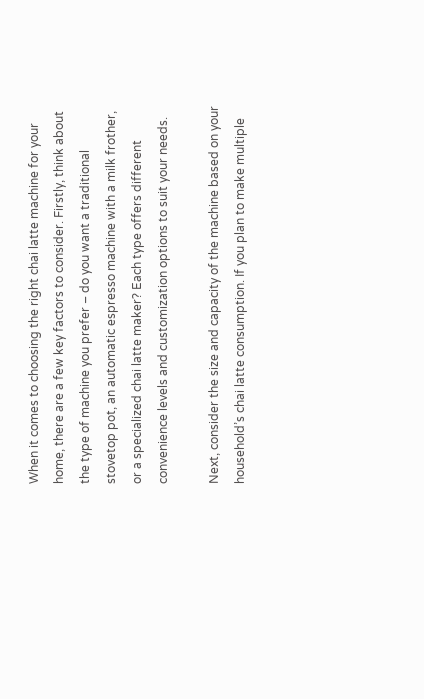When it comes to choosing the right chai latte machine for your home, there are a few key factors to consider. Firstly, think about the type of machine you prefer – do you want a traditional stovetop pot, an automatic espresso machine with a milk frother, or a specialized chai latte maker? Each type offers different convenience levels and customization options to suit your needs.

Next, consider the size and capacity of the machine based on your household’s chai latte consumption. If you plan to make multiple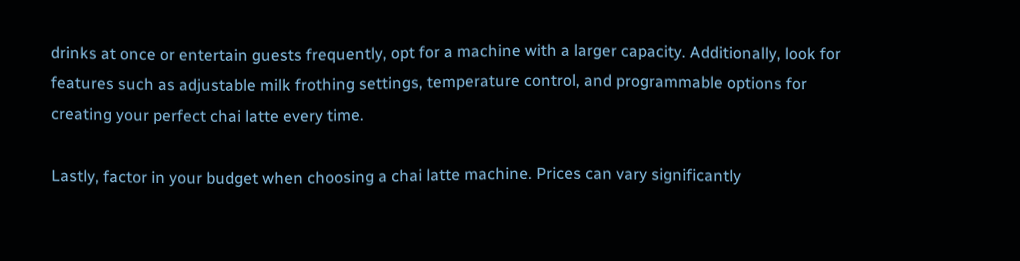drinks at once or entertain guests frequently, opt for a machine with a larger capacity. Additionally, look for features such as adjustable milk frothing settings, temperature control, and programmable options for creating your perfect chai latte every time.

Lastly, factor in your budget when choosing a chai latte machine. Prices can vary significantly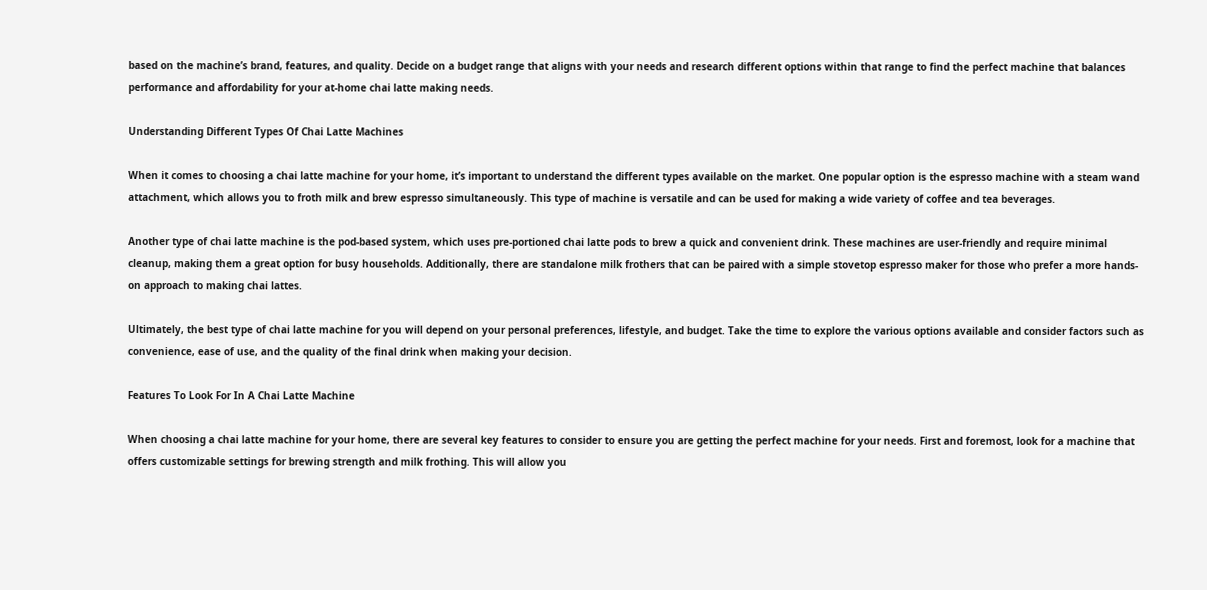based on the machine’s brand, features, and quality. Decide on a budget range that aligns with your needs and research different options within that range to find the perfect machine that balances performance and affordability for your at-home chai latte making needs.

Understanding Different Types Of Chai Latte Machines

When it comes to choosing a chai latte machine for your home, it’s important to understand the different types available on the market. One popular option is the espresso machine with a steam wand attachment, which allows you to froth milk and brew espresso simultaneously. This type of machine is versatile and can be used for making a wide variety of coffee and tea beverages.

Another type of chai latte machine is the pod-based system, which uses pre-portioned chai latte pods to brew a quick and convenient drink. These machines are user-friendly and require minimal cleanup, making them a great option for busy households. Additionally, there are standalone milk frothers that can be paired with a simple stovetop espresso maker for those who prefer a more hands-on approach to making chai lattes.

Ultimately, the best type of chai latte machine for you will depend on your personal preferences, lifestyle, and budget. Take the time to explore the various options available and consider factors such as convenience, ease of use, and the quality of the final drink when making your decision.

Features To Look For In A Chai Latte Machine

When choosing a chai latte machine for your home, there are several key features to consider to ensure you are getting the perfect machine for your needs. First and foremost, look for a machine that offers customizable settings for brewing strength and milk frothing. This will allow you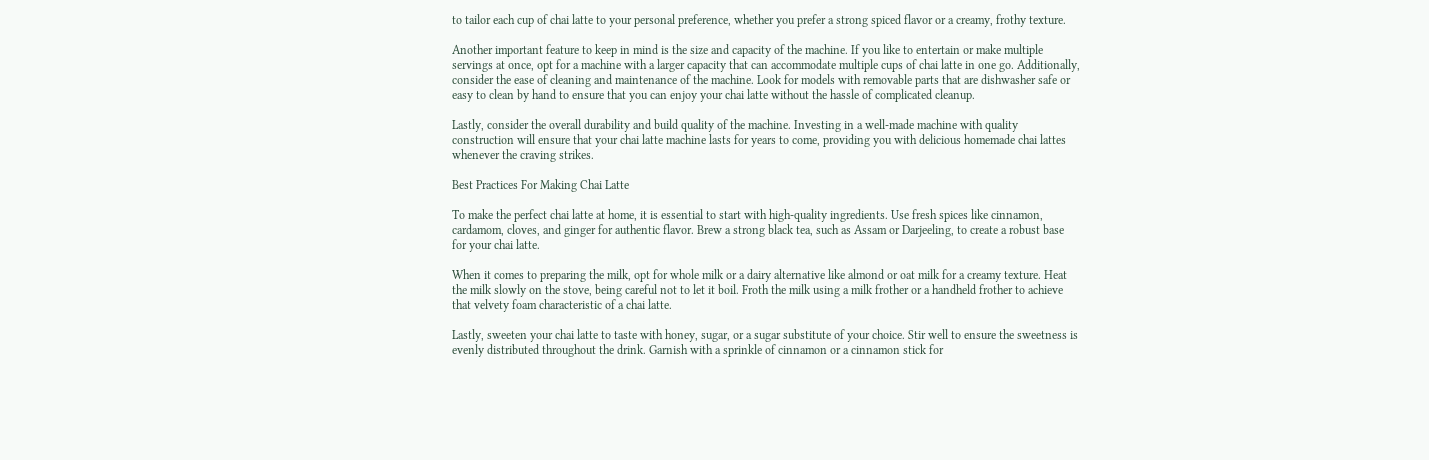to tailor each cup of chai latte to your personal preference, whether you prefer a strong spiced flavor or a creamy, frothy texture.

Another important feature to keep in mind is the size and capacity of the machine. If you like to entertain or make multiple servings at once, opt for a machine with a larger capacity that can accommodate multiple cups of chai latte in one go. Additionally, consider the ease of cleaning and maintenance of the machine. Look for models with removable parts that are dishwasher safe or easy to clean by hand to ensure that you can enjoy your chai latte without the hassle of complicated cleanup.

Lastly, consider the overall durability and build quality of the machine. Investing in a well-made machine with quality construction will ensure that your chai latte machine lasts for years to come, providing you with delicious homemade chai lattes whenever the craving strikes.

Best Practices For Making Chai Latte

To make the perfect chai latte at home, it is essential to start with high-quality ingredients. Use fresh spices like cinnamon, cardamom, cloves, and ginger for authentic flavor. Brew a strong black tea, such as Assam or Darjeeling, to create a robust base for your chai latte.

When it comes to preparing the milk, opt for whole milk or a dairy alternative like almond or oat milk for a creamy texture. Heat the milk slowly on the stove, being careful not to let it boil. Froth the milk using a milk frother or a handheld frother to achieve that velvety foam characteristic of a chai latte.

Lastly, sweeten your chai latte to taste with honey, sugar, or a sugar substitute of your choice. Stir well to ensure the sweetness is evenly distributed throughout the drink. Garnish with a sprinkle of cinnamon or a cinnamon stick for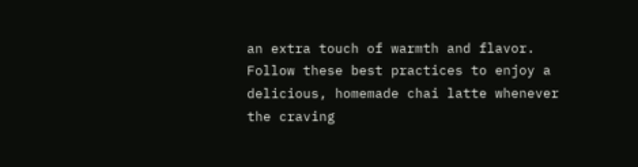an extra touch of warmth and flavor. Follow these best practices to enjoy a delicious, homemade chai latte whenever the craving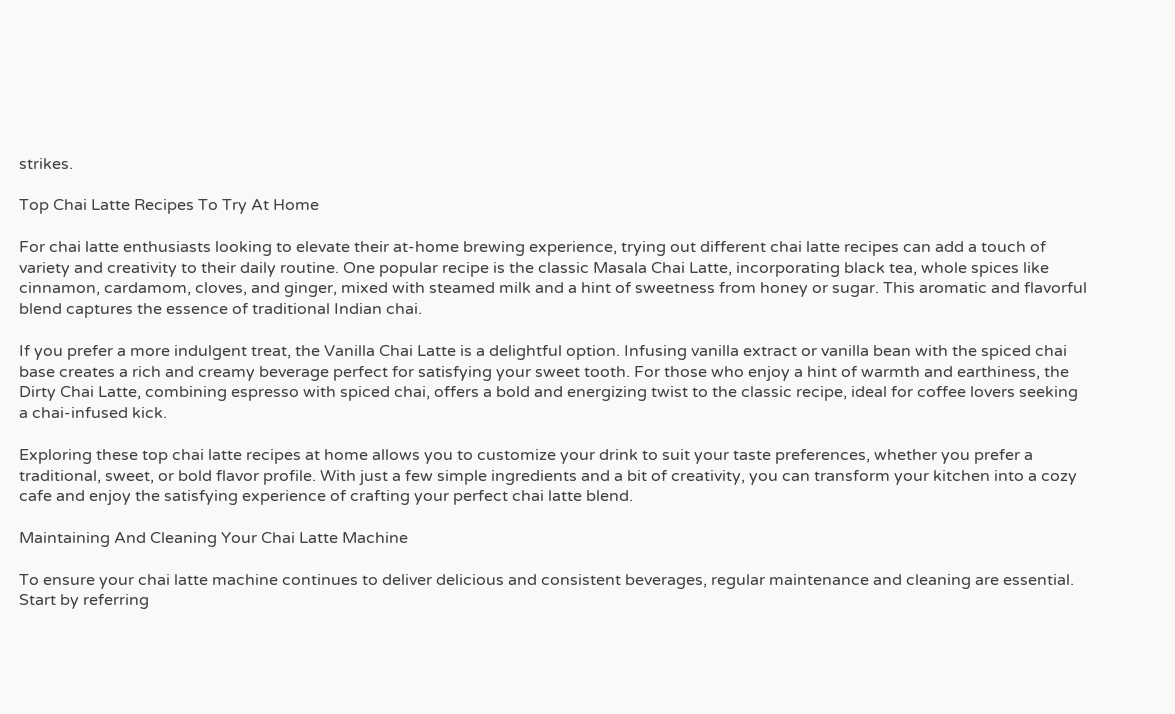strikes.

Top Chai Latte Recipes To Try At Home

For chai latte enthusiasts looking to elevate their at-home brewing experience, trying out different chai latte recipes can add a touch of variety and creativity to their daily routine. One popular recipe is the classic Masala Chai Latte, incorporating black tea, whole spices like cinnamon, cardamom, cloves, and ginger, mixed with steamed milk and a hint of sweetness from honey or sugar. This aromatic and flavorful blend captures the essence of traditional Indian chai.

If you prefer a more indulgent treat, the Vanilla Chai Latte is a delightful option. Infusing vanilla extract or vanilla bean with the spiced chai base creates a rich and creamy beverage perfect for satisfying your sweet tooth. For those who enjoy a hint of warmth and earthiness, the Dirty Chai Latte, combining espresso with spiced chai, offers a bold and energizing twist to the classic recipe, ideal for coffee lovers seeking a chai-infused kick.

Exploring these top chai latte recipes at home allows you to customize your drink to suit your taste preferences, whether you prefer a traditional, sweet, or bold flavor profile. With just a few simple ingredients and a bit of creativity, you can transform your kitchen into a cozy cafe and enjoy the satisfying experience of crafting your perfect chai latte blend.

Maintaining And Cleaning Your Chai Latte Machine

To ensure your chai latte machine continues to deliver delicious and consistent beverages, regular maintenance and cleaning are essential. Start by referring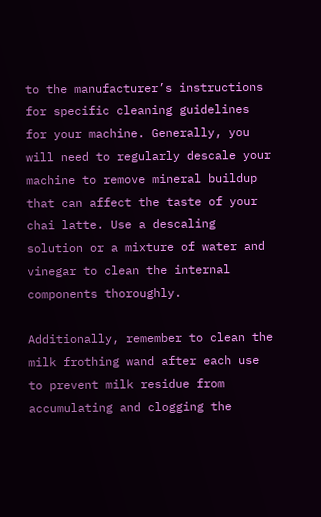to the manufacturer’s instructions for specific cleaning guidelines for your machine. Generally, you will need to regularly descale your machine to remove mineral buildup that can affect the taste of your chai latte. Use a descaling solution or a mixture of water and vinegar to clean the internal components thoroughly.

Additionally, remember to clean the milk frothing wand after each use to prevent milk residue from accumulating and clogging the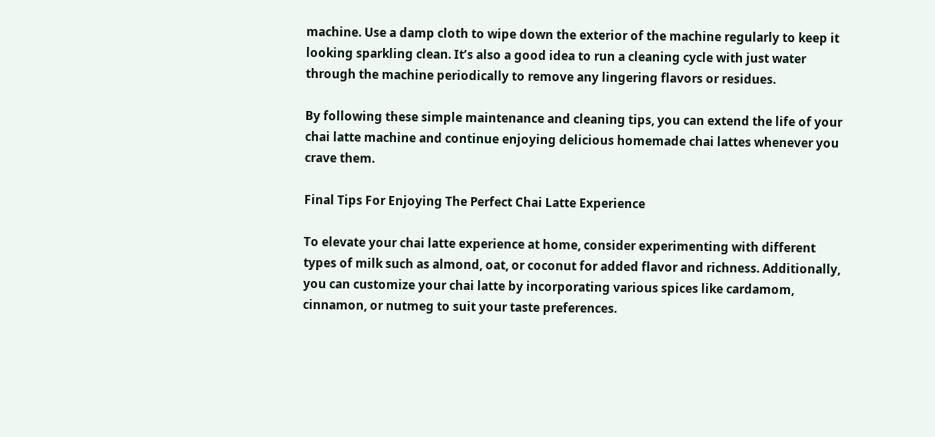machine. Use a damp cloth to wipe down the exterior of the machine regularly to keep it looking sparkling clean. It’s also a good idea to run a cleaning cycle with just water through the machine periodically to remove any lingering flavors or residues.

By following these simple maintenance and cleaning tips, you can extend the life of your chai latte machine and continue enjoying delicious homemade chai lattes whenever you crave them.

Final Tips For Enjoying The Perfect Chai Latte Experience

To elevate your chai latte experience at home, consider experimenting with different types of milk such as almond, oat, or coconut for added flavor and richness. Additionally, you can customize your chai latte by incorporating various spices like cardamom, cinnamon, or nutmeg to suit your taste preferences.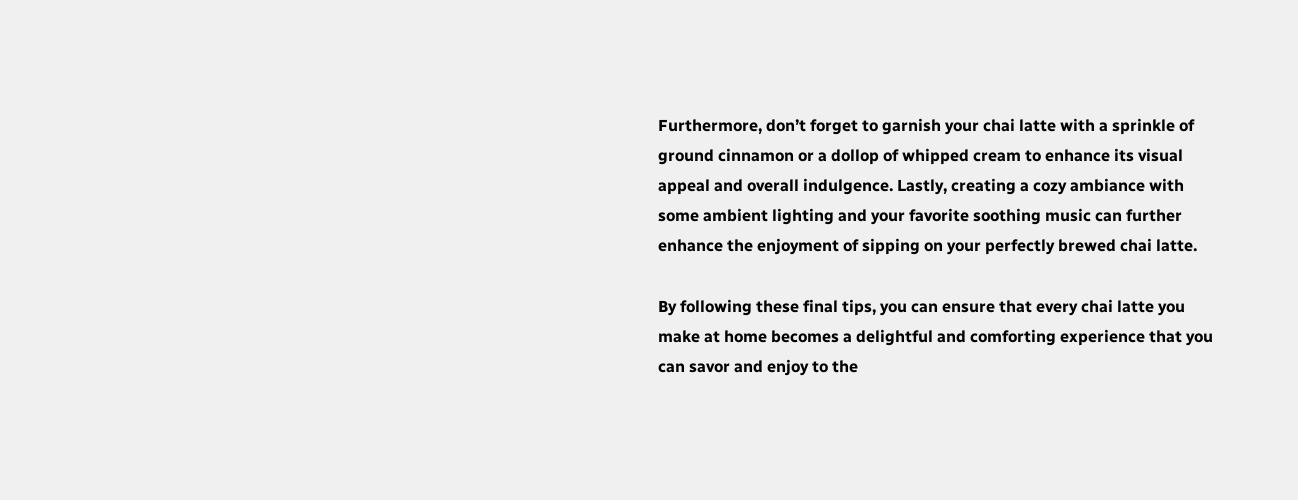Furthermore, don’t forget to garnish your chai latte with a sprinkle of ground cinnamon or a dollop of whipped cream to enhance its visual appeal and overall indulgence. Lastly, creating a cozy ambiance with some ambient lighting and your favorite soothing music can further enhance the enjoyment of sipping on your perfectly brewed chai latte.

By following these final tips, you can ensure that every chai latte you make at home becomes a delightful and comforting experience that you can savor and enjoy to the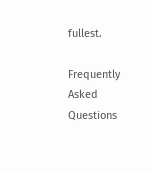fullest.

Frequently Asked Questions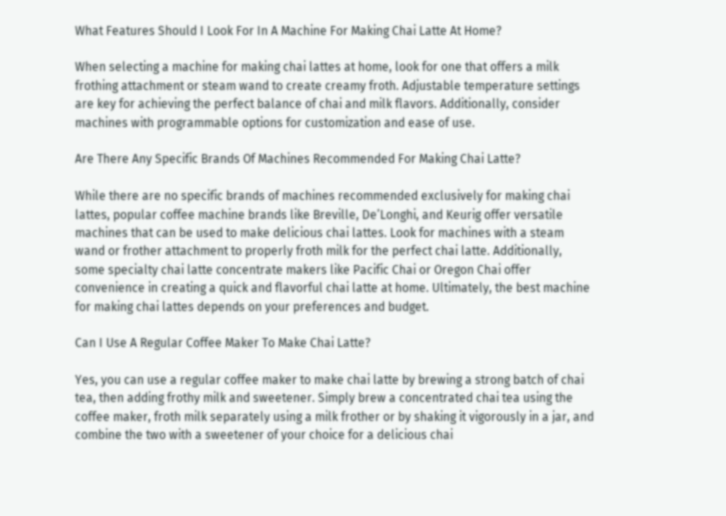What Features Should I Look For In A Machine For Making Chai Latte At Home?

When selecting a machine for making chai lattes at home, look for one that offers a milk frothing attachment or steam wand to create creamy froth. Adjustable temperature settings are key for achieving the perfect balance of chai and milk flavors. Additionally, consider machines with programmable options for customization and ease of use.

Are There Any Specific Brands Of Machines Recommended For Making Chai Latte?

While there are no specific brands of machines recommended exclusively for making chai lattes, popular coffee machine brands like Breville, De’Longhi, and Keurig offer versatile machines that can be used to make delicious chai lattes. Look for machines with a steam wand or frother attachment to properly froth milk for the perfect chai latte. Additionally, some specialty chai latte concentrate makers like Pacific Chai or Oregon Chai offer convenience in creating a quick and flavorful chai latte at home. Ultimately, the best machine for making chai lattes depends on your preferences and budget.

Can I Use A Regular Coffee Maker To Make Chai Latte?

Yes, you can use a regular coffee maker to make chai latte by brewing a strong batch of chai tea, then adding frothy milk and sweetener. Simply brew a concentrated chai tea using the coffee maker, froth milk separately using a milk frother or by shaking it vigorously in a jar, and combine the two with a sweetener of your choice for a delicious chai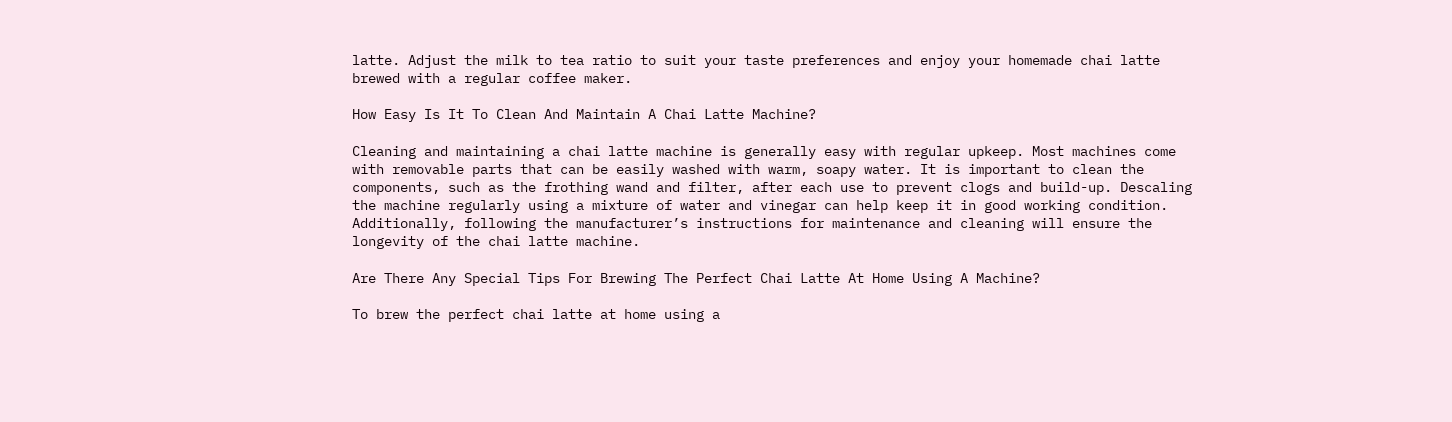latte. Adjust the milk to tea ratio to suit your taste preferences and enjoy your homemade chai latte brewed with a regular coffee maker.

How Easy Is It To Clean And Maintain A Chai Latte Machine?

Cleaning and maintaining a chai latte machine is generally easy with regular upkeep. Most machines come with removable parts that can be easily washed with warm, soapy water. It is important to clean the components, such as the frothing wand and filter, after each use to prevent clogs and build-up. Descaling the machine regularly using a mixture of water and vinegar can help keep it in good working condition. Additionally, following the manufacturer’s instructions for maintenance and cleaning will ensure the longevity of the chai latte machine.

Are There Any Special Tips For Brewing The Perfect Chai Latte At Home Using A Machine?

To brew the perfect chai latte at home using a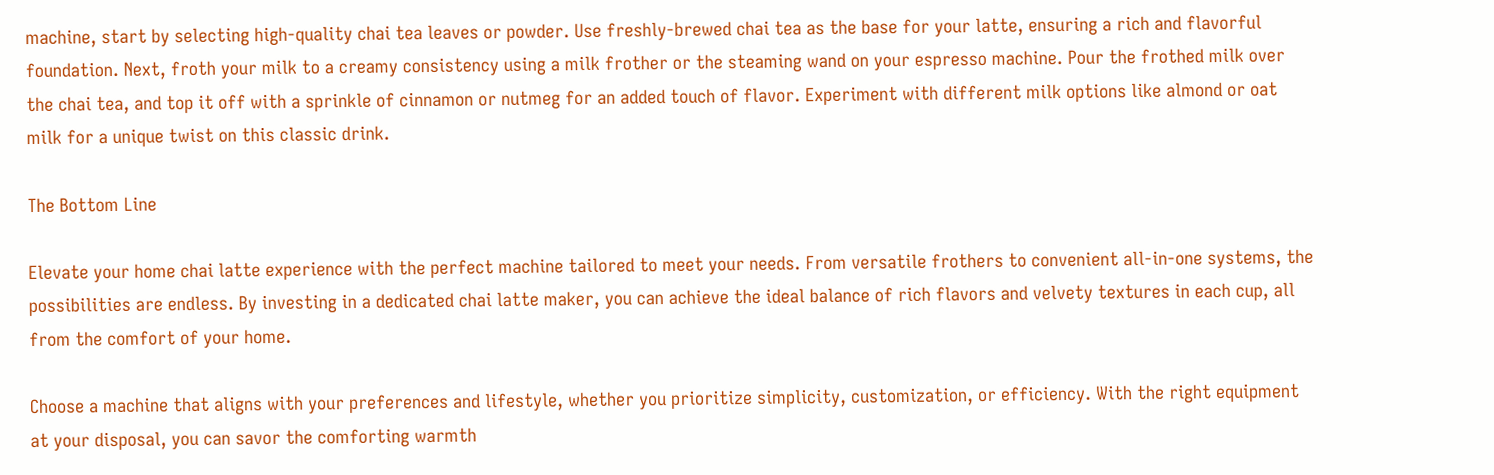machine, start by selecting high-quality chai tea leaves or powder. Use freshly-brewed chai tea as the base for your latte, ensuring a rich and flavorful foundation. Next, froth your milk to a creamy consistency using a milk frother or the steaming wand on your espresso machine. Pour the frothed milk over the chai tea, and top it off with a sprinkle of cinnamon or nutmeg for an added touch of flavor. Experiment with different milk options like almond or oat milk for a unique twist on this classic drink.

The Bottom Line

Elevate your home chai latte experience with the perfect machine tailored to meet your needs. From versatile frothers to convenient all-in-one systems, the possibilities are endless. By investing in a dedicated chai latte maker, you can achieve the ideal balance of rich flavors and velvety textures in each cup, all from the comfort of your home.

Choose a machine that aligns with your preferences and lifestyle, whether you prioritize simplicity, customization, or efficiency. With the right equipment at your disposal, you can savor the comforting warmth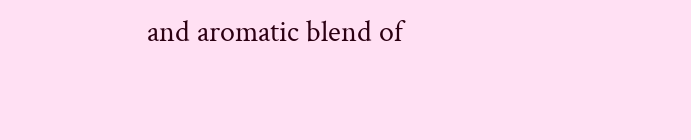and aromatic blend of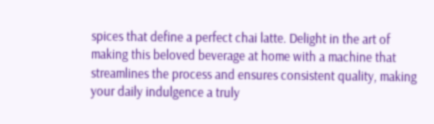spices that define a perfect chai latte. Delight in the art of making this beloved beverage at home with a machine that streamlines the process and ensures consistent quality, making your daily indulgence a truly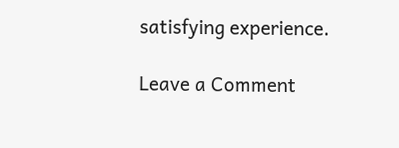satisfying experience.

Leave a Comment